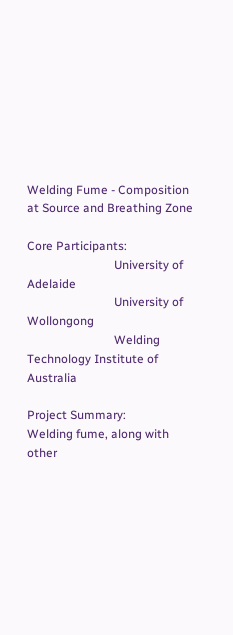Welding Fume - Composition at Source and Breathing Zone

Core Participants:
                             University of Adelaide
                             University of Wollongong
                             Welding Technology Institute of Australia

Project Summary:
Welding fume, along with other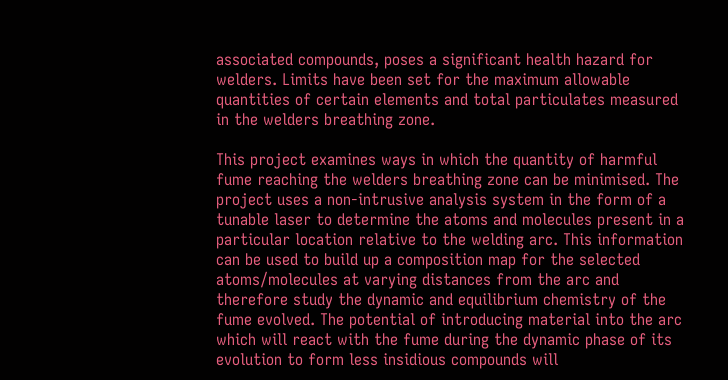associated compounds, poses a significant health hazard for welders. Limits have been set for the maximum allowable quantities of certain elements and total particulates measured in the welders breathing zone.

This project examines ways in which the quantity of harmful fume reaching the welders breathing zone can be minimised. The project uses a non-intrusive analysis system in the form of a tunable laser to determine the atoms and molecules present in a particular location relative to the welding arc. This information can be used to build up a composition map for the selected atoms/molecules at varying distances from the arc and therefore study the dynamic and equilibrium chemistry of the fume evolved. The potential of introducing material into the arc which will react with the fume during the dynamic phase of its evolution to form less insidious compounds will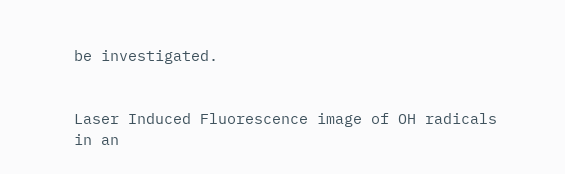be investigated.


Laser Induced Fluorescence image of OH radicals in an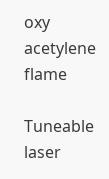oxy acetylene flame

Tuneable laser